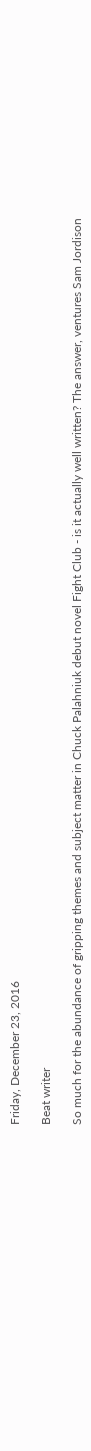Friday, December 23, 2016

Beat writer

So much for the abundance of gripping themes and subject matter in Chuck Palahniuk debut novel Fight Club - is it actually well written? The answer, ventures Sam Jordison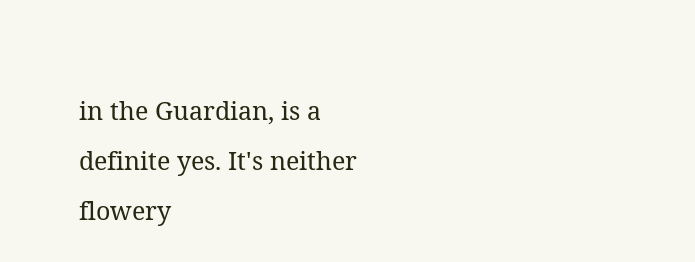in the Guardian, is a definite yes. It's neither flowery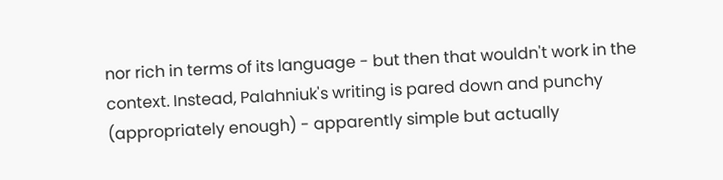nor rich in terms of its language - but then that wouldn't work in the context. Instead, Palahniuk's writing is pared down and punchy (appropriately enough) - apparently simple but actually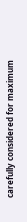carefully considered for maximum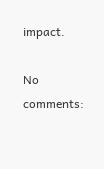impact.

No comments: